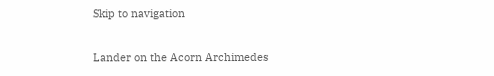Skip to navigation

Lander on the Acorn Archimedes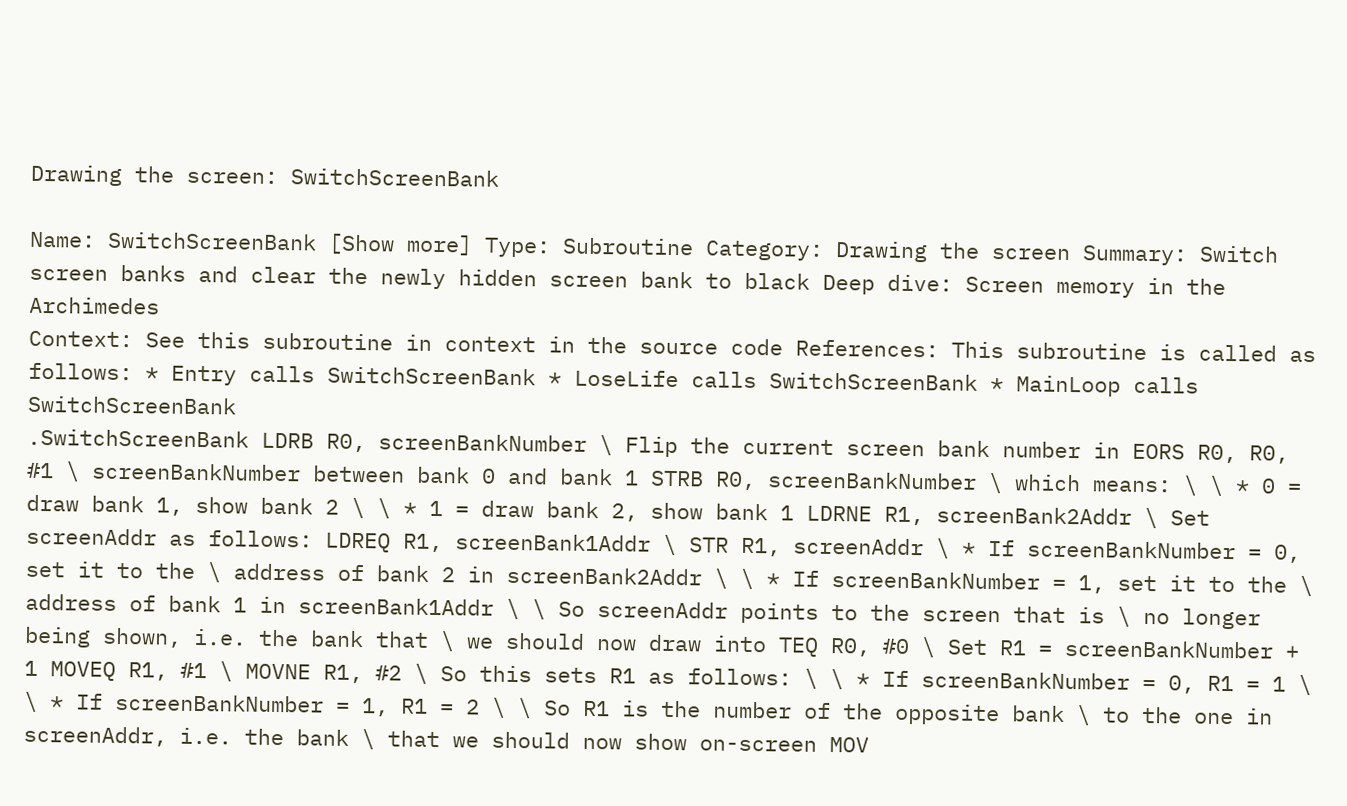Drawing the screen: SwitchScreenBank

Name: SwitchScreenBank [Show more] Type: Subroutine Category: Drawing the screen Summary: Switch screen banks and clear the newly hidden screen bank to black Deep dive: Screen memory in the Archimedes
Context: See this subroutine in context in the source code References: This subroutine is called as follows: * Entry calls SwitchScreenBank * LoseLife calls SwitchScreenBank * MainLoop calls SwitchScreenBank
.SwitchScreenBank LDRB R0, screenBankNumber \ Flip the current screen bank number in EORS R0, R0, #1 \ screenBankNumber between bank 0 and bank 1 STRB R0, screenBankNumber \ which means: \ \ * 0 = draw bank 1, show bank 2 \ \ * 1 = draw bank 2, show bank 1 LDRNE R1, screenBank2Addr \ Set screenAddr as follows: LDREQ R1, screenBank1Addr \ STR R1, screenAddr \ * If screenBankNumber = 0, set it to the \ address of bank 2 in screenBank2Addr \ \ * If screenBankNumber = 1, set it to the \ address of bank 1 in screenBank1Addr \ \ So screenAddr points to the screen that is \ no longer being shown, i.e. the bank that \ we should now draw into TEQ R0, #0 \ Set R1 = screenBankNumber + 1 MOVEQ R1, #1 \ MOVNE R1, #2 \ So this sets R1 as follows: \ \ * If screenBankNumber = 0, R1 = 1 \ \ * If screenBankNumber = 1, R1 = 2 \ \ So R1 is the number of the opposite bank \ to the one in screenAddr, i.e. the bank \ that we should now show on-screen MOV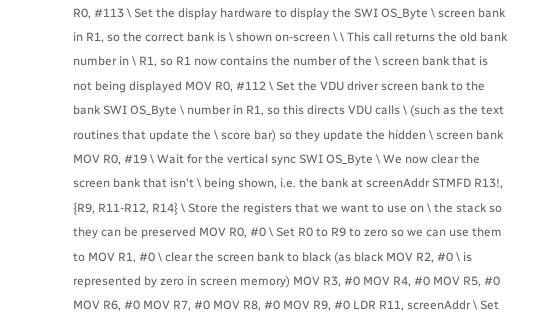R0, #113 \ Set the display hardware to display the SWI OS_Byte \ screen bank in R1, so the correct bank is \ shown on-screen \ \ This call returns the old bank number in \ R1, so R1 now contains the number of the \ screen bank that is not being displayed MOV R0, #112 \ Set the VDU driver screen bank to the bank SWI OS_Byte \ number in R1, so this directs VDU calls \ (such as the text routines that update the \ score bar) so they update the hidden \ screen bank MOV R0, #19 \ Wait for the vertical sync SWI OS_Byte \ We now clear the screen bank that isn't \ being shown, i.e. the bank at screenAddr STMFD R13!, {R9, R11-R12, R14} \ Store the registers that we want to use on \ the stack so they can be preserved MOV R0, #0 \ Set R0 to R9 to zero so we can use them to MOV R1, #0 \ clear the screen bank to black (as black MOV R2, #0 \ is represented by zero in screen memory) MOV R3, #0 MOV R4, #0 MOV R5, #0 MOV R6, #0 MOV R7, #0 MOV R8, #0 MOV R9, #0 LDR R11, screenAddr \ Set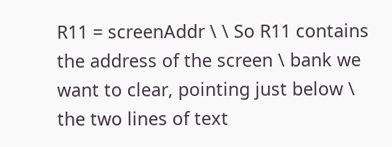R11 = screenAddr \ \ So R11 contains the address of the screen \ bank we want to clear, pointing just below \ the two lines of text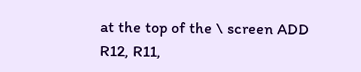at the top of the \ screen ADD R12, R11,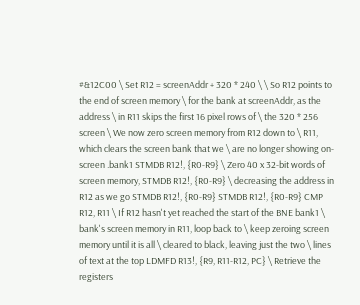#&12C00 \ Set R12 = screenAddr + 320 * 240 \ \ So R12 points to the end of screen memory \ for the bank at screenAddr, as the address \ in R11 skips the first 16 pixel rows of \ the 320 * 256 screen \ We now zero screen memory from R12 down to \ R11, which clears the screen bank that we \ are no longer showing on-screen .bank1 STMDB R12!, {R0-R9} \ Zero 40 x 32-bit words of screen memory, STMDB R12!, {R0-R9} \ decreasing the address in R12 as we go STMDB R12!, {R0-R9} STMDB R12!, {R0-R9} CMP R12, R11 \ If R12 hasn't yet reached the start of the BNE bank1 \ bank's screen memory in R11, loop back to \ keep zeroing screen memory until it is all \ cleared to black, leaving just the two \ lines of text at the top LDMFD R13!, {R9, R11-R12, PC} \ Retrieve the registers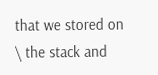that we stored on \ the stack and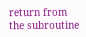return from the subroutine